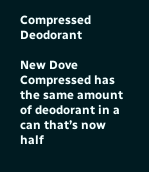Compressed Deodorant

New Dove Compressed has the same amount of deodorant in a can that’s now half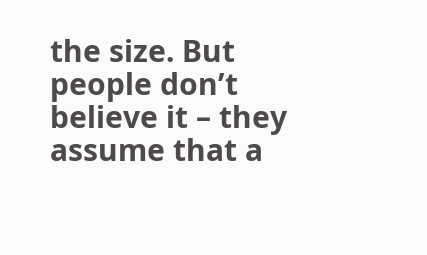the size. But people don’t believe it – they assume that a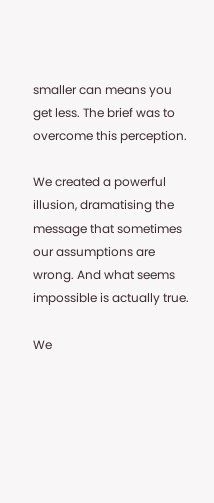smaller can means you get less. The brief was to overcome this perception.

We created a powerful illusion, dramatising the message that sometimes our assumptions are wrong. And what seems impossible is actually true.

We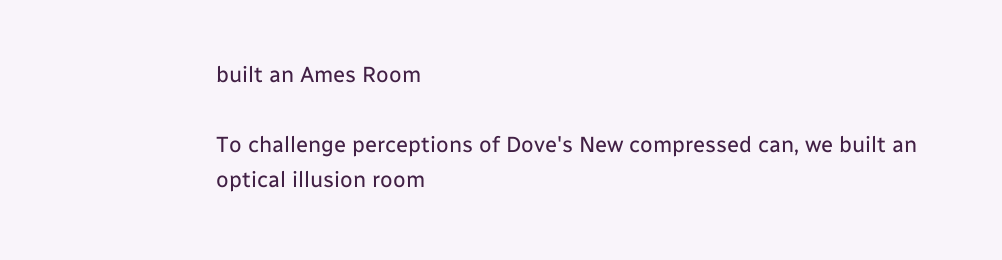built an Ames Room

To challenge perceptions of Dove's New compressed can, we built an optical illusion room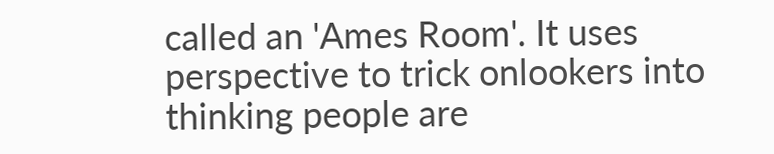called an 'Ames Room'. It uses perspective to trick onlookers into thinking people are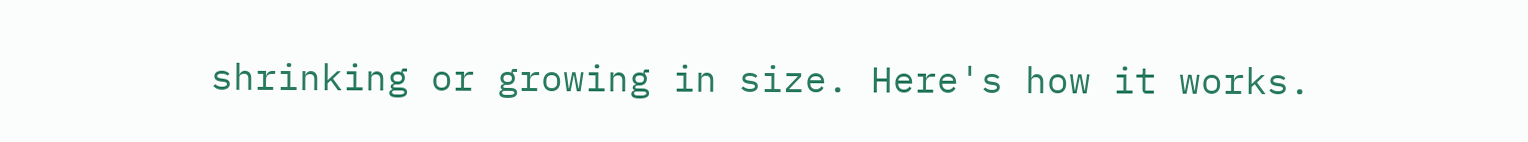shrinking or growing in size. Here's how it works.